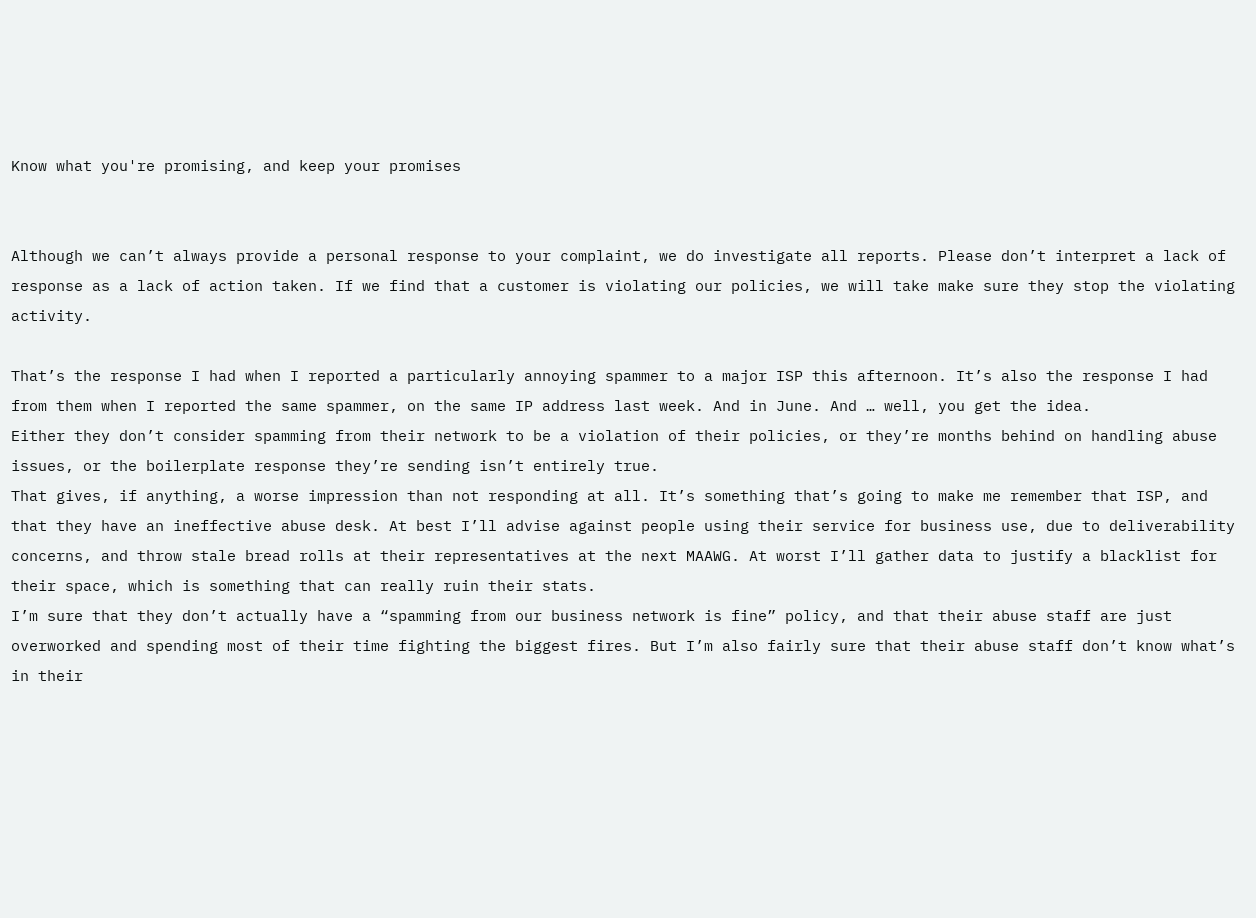Know what you're promising, and keep your promises


Although we can’t always provide a personal response to your complaint, we do investigate all reports. Please don’t interpret a lack of response as a lack of action taken. If we find that a customer is violating our policies, we will take make sure they stop the violating activity.

That’s the response I had when I reported a particularly annoying spammer to a major ISP this afternoon. It’s also the response I had from them when I reported the same spammer, on the same IP address last week. And in June. And … well, you get the idea.
Either they don’t consider spamming from their network to be a violation of their policies, or they’re months behind on handling abuse issues, or the boilerplate response they’re sending isn’t entirely true.
That gives, if anything, a worse impression than not responding at all. It’s something that’s going to make me remember that ISP, and that they have an ineffective abuse desk. At best I’ll advise against people using their service for business use, due to deliverability concerns, and throw stale bread rolls at their representatives at the next MAAWG. At worst I’ll gather data to justify a blacklist for their space, which is something that can really ruin their stats.
I’m sure that they don’t actually have a “spamming from our business network is fine” policy, and that their abuse staff are just overworked and spending most of their time fighting the biggest fires. But I’m also fairly sure that their abuse staff don’t know what’s in their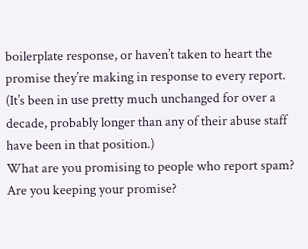boilerplate response, or haven’t taken to heart the promise they’re making in response to every report. (It’s been in use pretty much unchanged for over a decade, probably longer than any of their abuse staff have been in that position.)
What are you promising to people who report spam? Are you keeping your promise?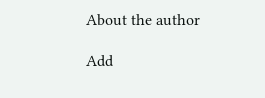About the author

Add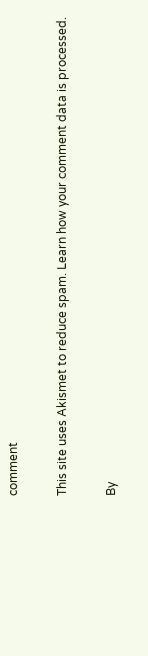comment

This site uses Akismet to reduce spam. Learn how your comment data is processed.

By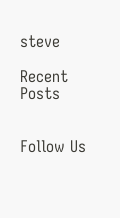steve

Recent Posts


Follow Us